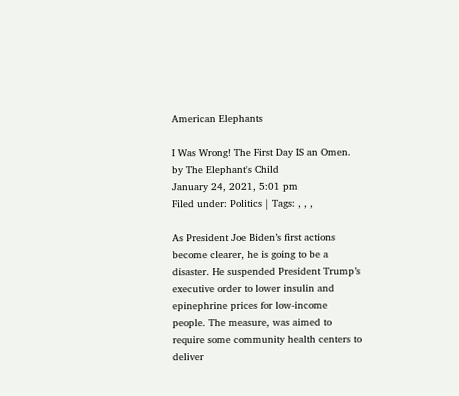American Elephants

I Was Wrong! The First Day IS an Omen. by The Elephant's Child
January 24, 2021, 5:01 pm
Filed under: Politics | Tags: , , ,

As President Joe Biden’s first actions become clearer, he is going to be a disaster. He suspended President Trump’s executive order to lower insulin and epinephrine prices for low-income people. The measure, was aimed to require some community health centers to deliver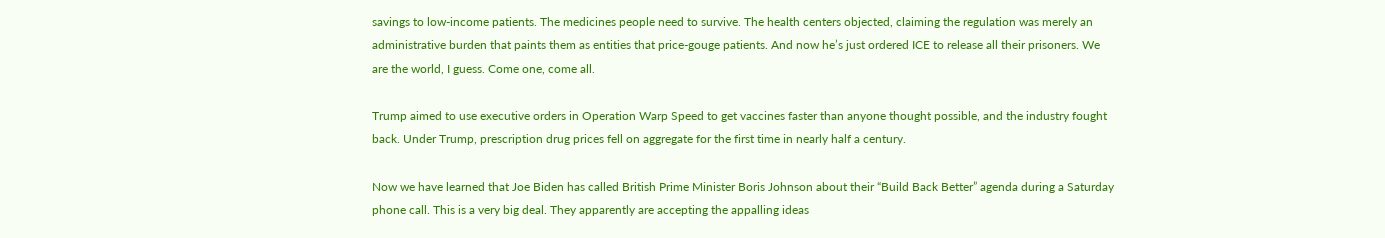savings to low-income patients. The medicines people need to survive. The health centers objected, claiming the regulation was merely an administrative burden that paints them as entities that price-gouge patients. And now he’s just ordered ICE to release all their prisoners. We are the world, I guess. Come one, come all.

Trump aimed to use executive orders in Operation Warp Speed to get vaccines faster than anyone thought possible, and the industry fought back. Under Trump, prescription drug prices fell on aggregate for the first time in nearly half a century.

Now we have learned that Joe Biden has called British Prime Minister Boris Johnson about their “Build Back Better” agenda during a Saturday phone call. This is a very big deal. They apparently are accepting the appalling ideas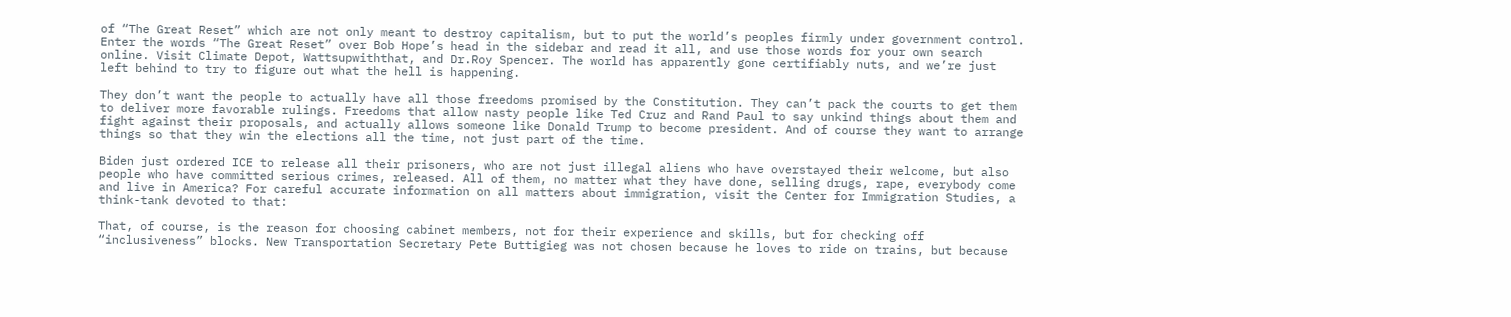of “The Great Reset” which are not only meant to destroy capitalism, but to put the world’s peoples firmly under government control. Enter the words “The Great Reset” over Bob Hope’s head in the sidebar and read it all, and use those words for your own search online. Visit Climate Depot, Wattsupwiththat, and Dr.Roy Spencer. The world has apparently gone certifiably nuts, and we’re just left behind to try to figure out what the hell is happening.

They don’t want the people to actually have all those freedoms promised by the Constitution. They can’t pack the courts to get them to deliver more favorable rulings. Freedoms that allow nasty people like Ted Cruz and Rand Paul to say unkind things about them and fight against their proposals, and actually allows someone like Donald Trump to become president. And of course they want to arrange things so that they win the elections all the time, not just part of the time.

Biden just ordered ICE to release all their prisoners, who are not just illegal aliens who have overstayed their welcome, but also people who have committed serious crimes, released. All of them, no matter what they have done, selling drugs, rape, everybody come and live in America? For careful accurate information on all matters about immigration, visit the Center for Immigration Studies, a think-tank devoted to that:

That, of course, is the reason for choosing cabinet members, not for their experience and skills, but for checking off “inclusiveness” blocks. New Transportation Secretary Pete Buttigieg was not chosen because he loves to ride on trains, but because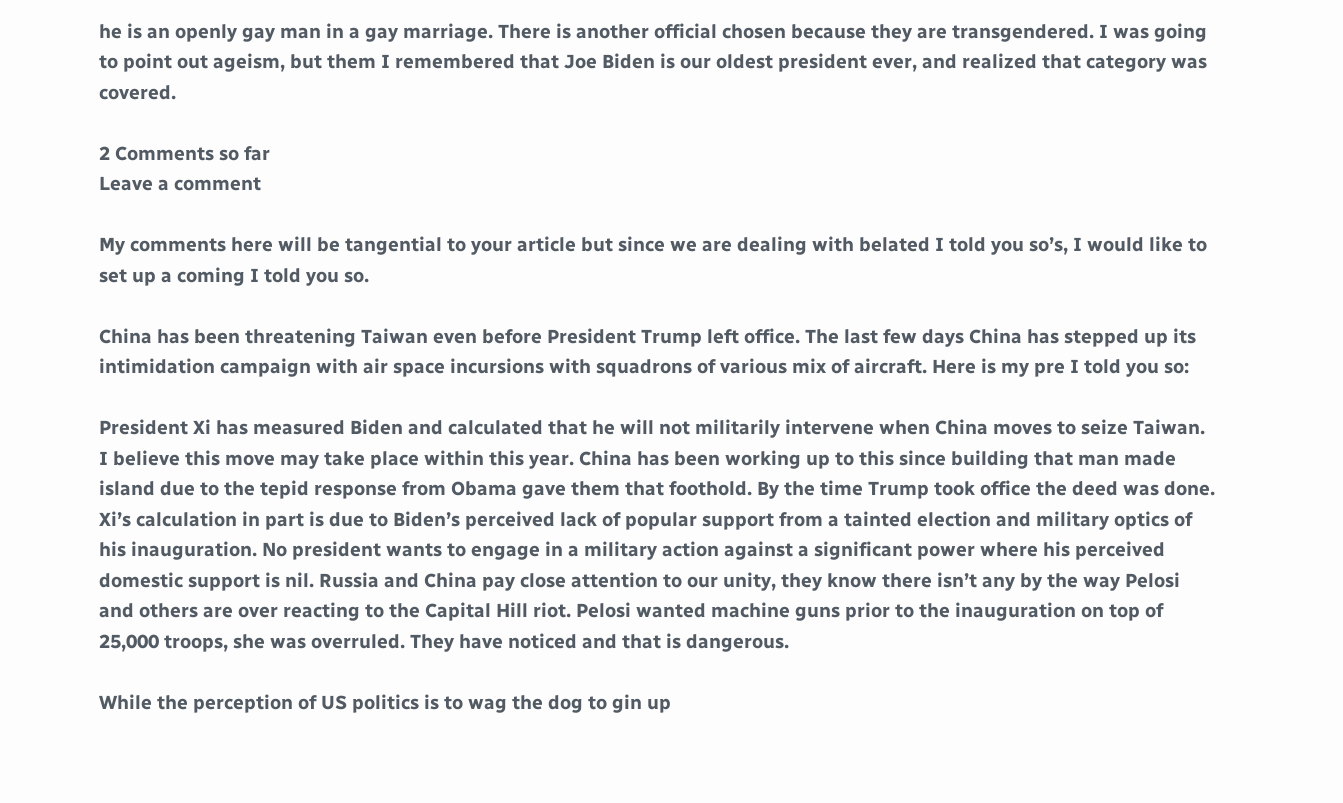he is an openly gay man in a gay marriage. There is another official chosen because they are transgendered. I was going to point out ageism, but them I remembered that Joe Biden is our oldest president ever, and realized that category was covered.

2 Comments so far
Leave a comment

My comments here will be tangential to your article but since we are dealing with belated I told you so’s, I would like to set up a coming I told you so.

China has been threatening Taiwan even before President Trump left office. The last few days China has stepped up its intimidation campaign with air space incursions with squadrons of various mix of aircraft. Here is my pre I told you so:

President Xi has measured Biden and calculated that he will not militarily intervene when China moves to seize Taiwan. I believe this move may take place within this year. China has been working up to this since building that man made island due to the tepid response from Obama gave them that foothold. By the time Trump took office the deed was done. Xi’s calculation in part is due to Biden’s perceived lack of popular support from a tainted election and military optics of his inauguration. No president wants to engage in a military action against a significant power where his perceived domestic support is nil. Russia and China pay close attention to our unity, they know there isn’t any by the way Pelosi and others are over reacting to the Capital Hill riot. Pelosi wanted machine guns prior to the inauguration on top of 25,000 troops, she was overruled. They have noticed and that is dangerous.

While the perception of US politics is to wag the dog to gin up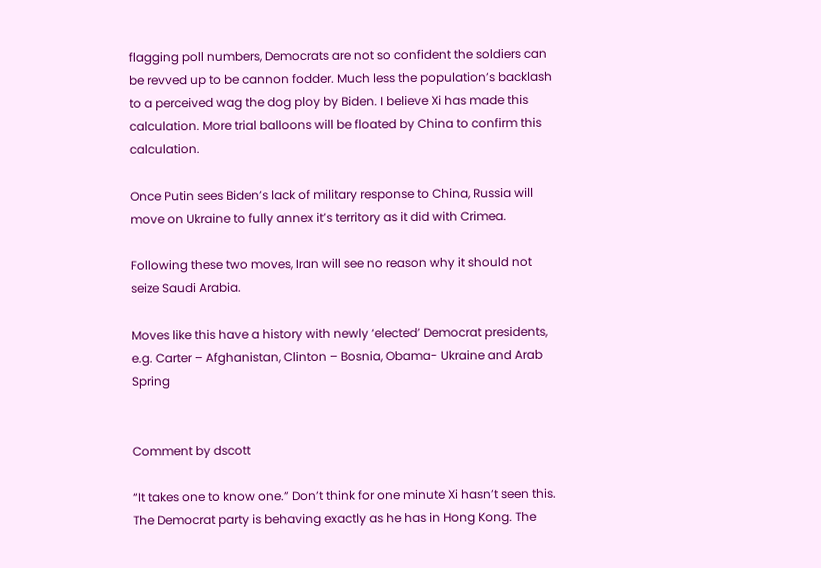flagging poll numbers, Democrats are not so confident the soldiers can be revved up to be cannon fodder. Much less the population’s backlash to a perceived wag the dog ploy by Biden. I believe Xi has made this calculation. More trial balloons will be floated by China to confirm this calculation.

Once Putin sees Biden’s lack of military response to China, Russia will move on Ukraine to fully annex it’s territory as it did with Crimea.

Following these two moves, Iran will see no reason why it should not seize Saudi Arabia.

Moves like this have a history with newly ‘elected’ Democrat presidents, e.g. Carter – Afghanistan, Clinton – Bosnia, Obama- Ukraine and Arab Spring


Comment by dscott

“It takes one to know one.” Don’t think for one minute Xi hasn’t seen this. The Democrat party is behaving exactly as he has in Hong Kong. The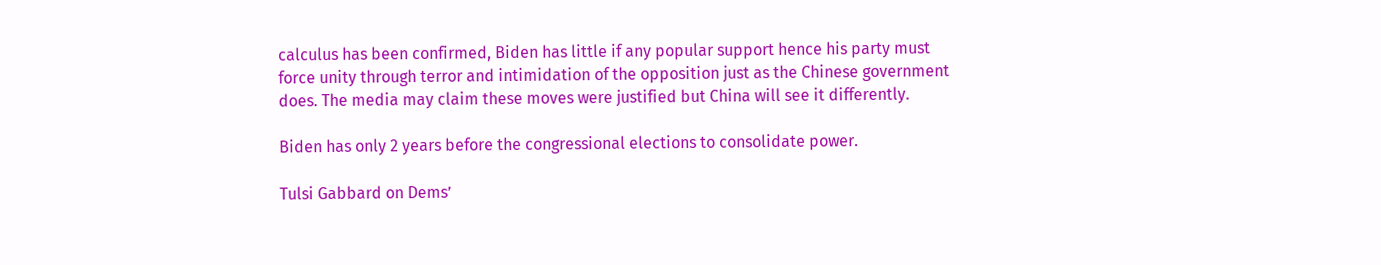calculus has been confirmed, Biden has little if any popular support hence his party must force unity through terror and intimidation of the opposition just as the Chinese government does. The media may claim these moves were justified but China will see it differently.

Biden has only 2 years before the congressional elections to consolidate power.

Tulsi Gabbard on Dems’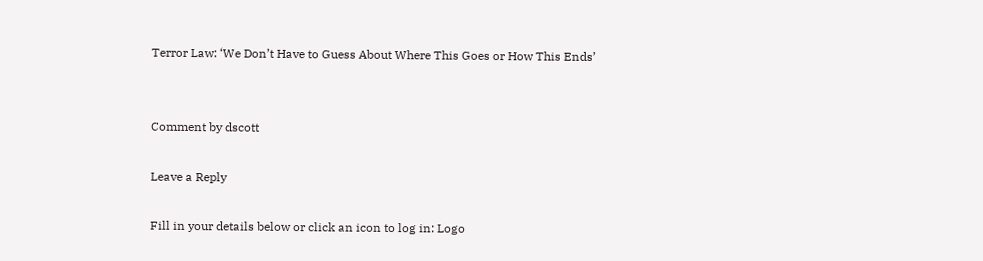Terror Law: ‘We Don’t Have to Guess About Where This Goes or How This Ends’


Comment by dscott

Leave a Reply

Fill in your details below or click an icon to log in: Logo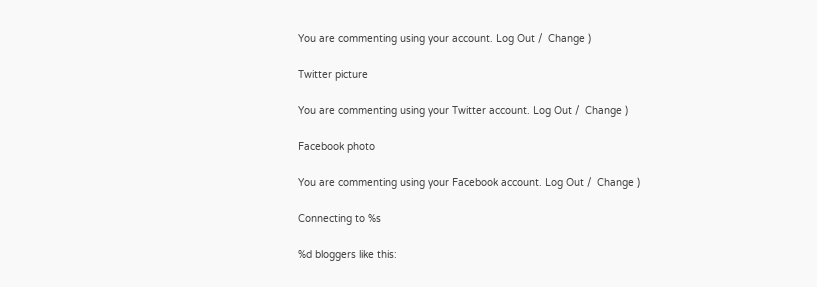You are commenting using your account. Log Out /  Change )

Twitter picture

You are commenting using your Twitter account. Log Out /  Change )

Facebook photo

You are commenting using your Facebook account. Log Out /  Change )

Connecting to %s

%d bloggers like this: